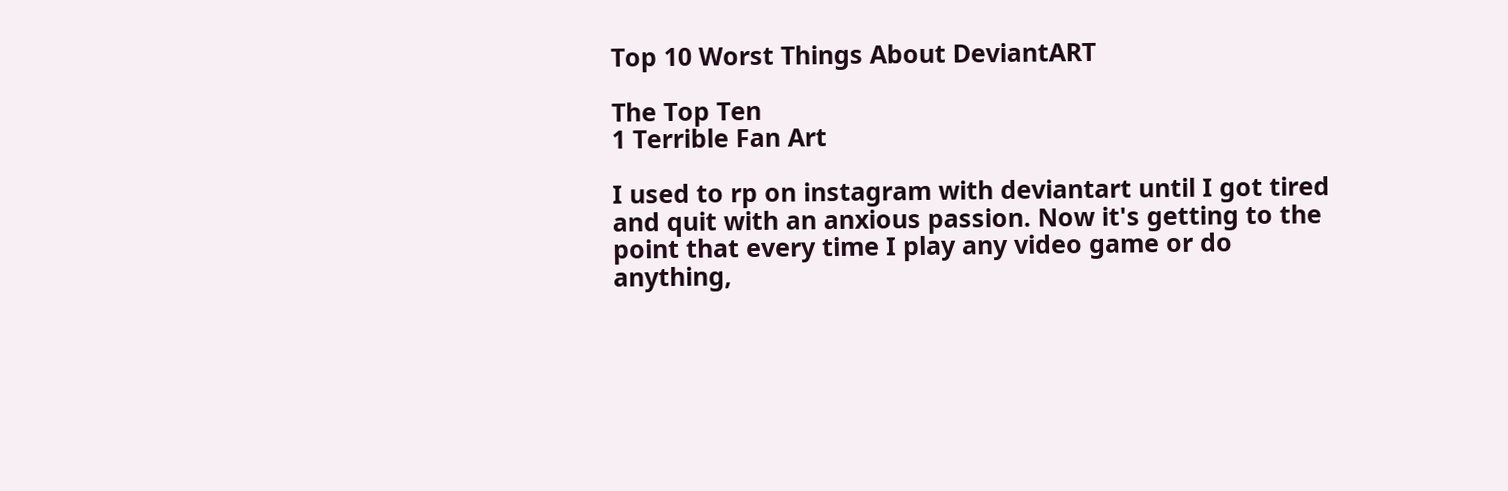Top 10 Worst Things About DeviantART

The Top Ten
1 Terrible Fan Art

I used to rp on instagram with deviantart until I got tired and quit with an anxious passion. Now it's getting to the point that every time I play any video game or do anything,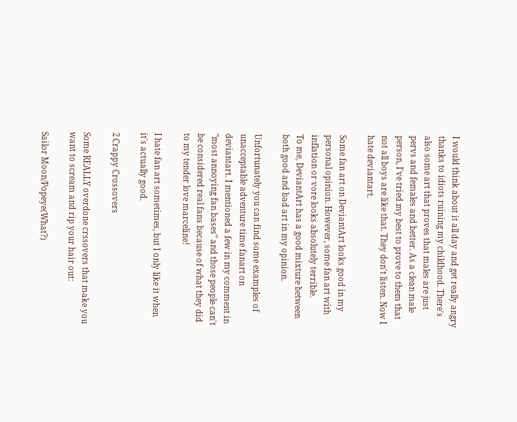I would think about it all day and get really angry thanks to idiots ruining my childhood. There's also some art that proves that males are just pervs and females and better. As a clean male person, I've tried my best to prove to them that not all boys are like that. They don't listen. Now I hate deviantart.

Some fan art on DeviantArt looks good in my personal opinion. However, some fan art with inflation or vore looks absolutely terrible.
To me, DeviantArt has a good mixture between both good and bad art in my opinion.

Unfortunately you can find some examples of unacceptable adventure time fanart on deviantart. I mentioned a few in my comment in "most annoying fan bases" and those people can't be considered real fans because of what they did to my tender love marceline!

I hate fan art sometimes, but I only like it when it's actually good.

2 Crappy Crossovers

Some REALLY overdone crssovers that make you want to scream and rip your hair out:

Sailor Moon/Popeye(What?)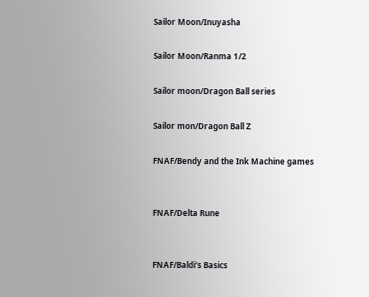Sailor Moon/Inuyasha

Sailor Moon/Ranma 1/2

Sailor moon/Dragon Ball series

Sailor mon/Dragon Ball Z

FNAF/Bendy and the Ink Machine games


FNAF/Delta Rune


FNAF/Baldi's Basics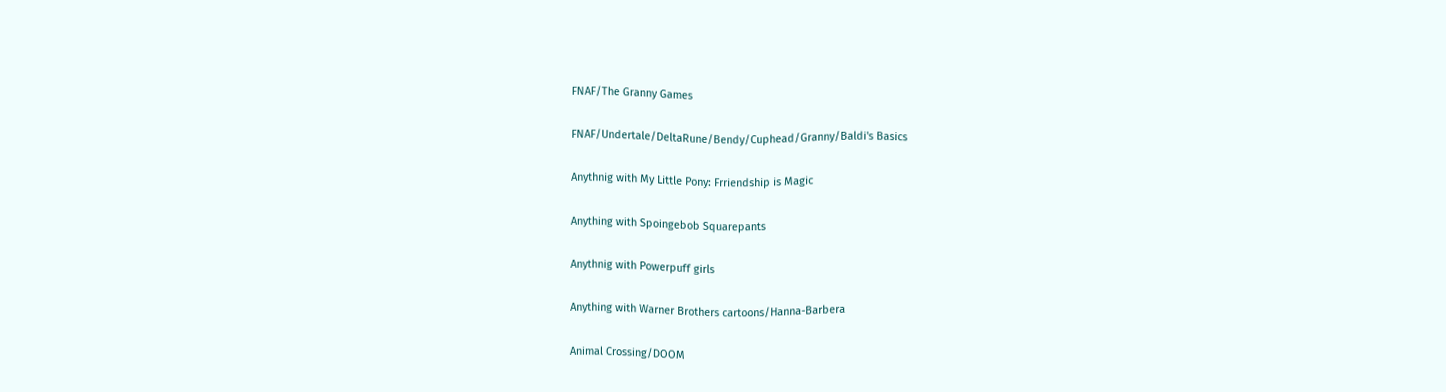FNAF/The Granny Games

FNAF/Undertale/DeltaRune/Bendy/Cuphead/Granny/Baldi's Basics

Anythnig with My Little Pony: Frriendship is Magic

Anything with Spoingebob Squarepants

Anythnig with Powerpuff girls

Anything with Warner Brothers cartoons/Hanna-Barbera

Animal Crossing/DOOM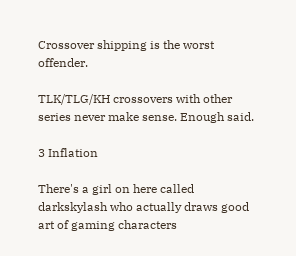Crossover shipping is the worst offender.

TLK/TLG/KH crossovers with other series never make sense. Enough said.

3 Inflation

There's a girl on here called darkskylash who actually draws good art of gaming characters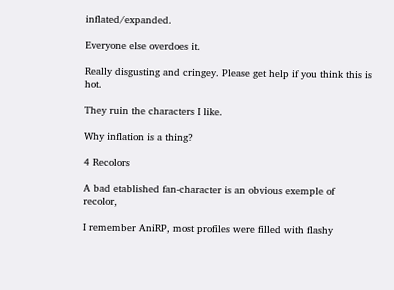inflated/expanded.

Everyone else overdoes it.

Really disgusting and cringey. Please get help if you think this is hot.

They ruin the characters I like.

Why inflation is a thing?

4 Recolors

A bad etablished fan-character is an obvious exemple of recolor,

I remember AniRP, most profiles were filled with flashy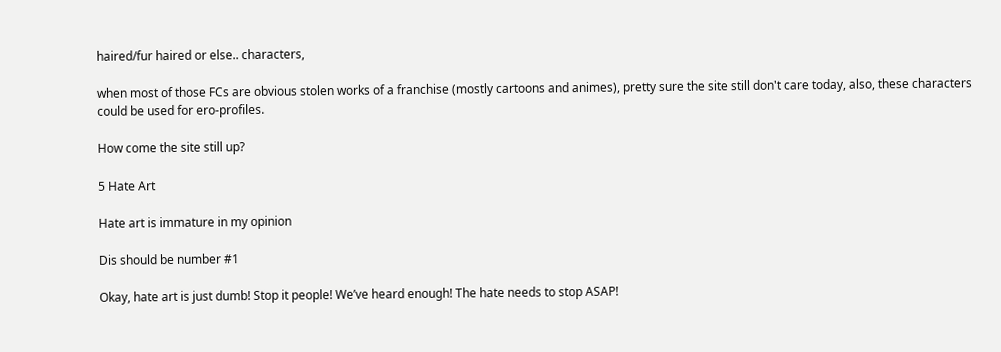haired/fur haired or else.. characters,

when most of those FCs are obvious stolen works of a franchise (mostly cartoons and animes), pretty sure the site still don't care today, also, these characters could be used for ero-profiles.

How come the site still up?

5 Hate Art

Hate art is immature in my opinion

Dis should be number #1

Okay, hate art is just dumb! Stop it people! We’ve heard enough! The hate needs to stop ASAP!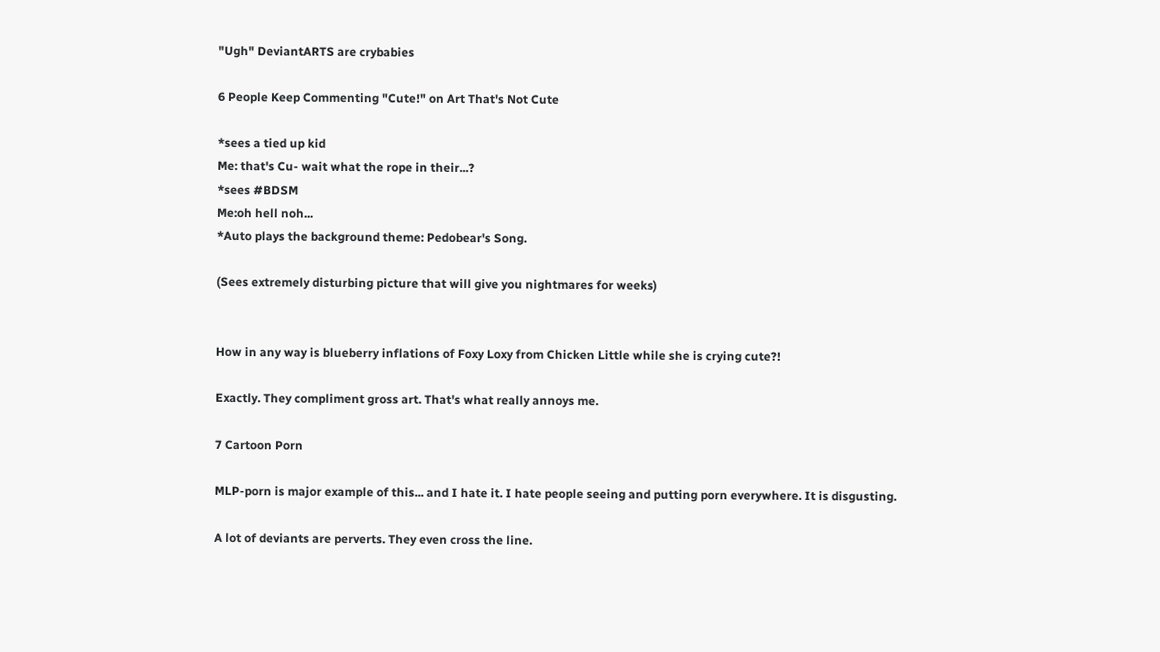"Ugh" DeviantARTS are crybabies

6 People Keep Commenting "Cute!" on Art That's Not Cute

*sees a tied up kid
Me: that's Cu- wait what the rope in their...?
*sees #BDSM
Me:oh hell noh...
*Auto plays the background theme: Pedobear's Song.

(Sees extremely disturbing picture that will give you nightmares for weeks)


How in any way is blueberry inflations of Foxy Loxy from Chicken Little while she is crying cute?!

Exactly. They compliment gross art. That's what really annoys me.

7 Cartoon Porn

MLP-porn is major example of this... and I hate it. I hate people seeing and putting porn everywhere. It is disgusting.

A lot of deviants are perverts. They even cross the line.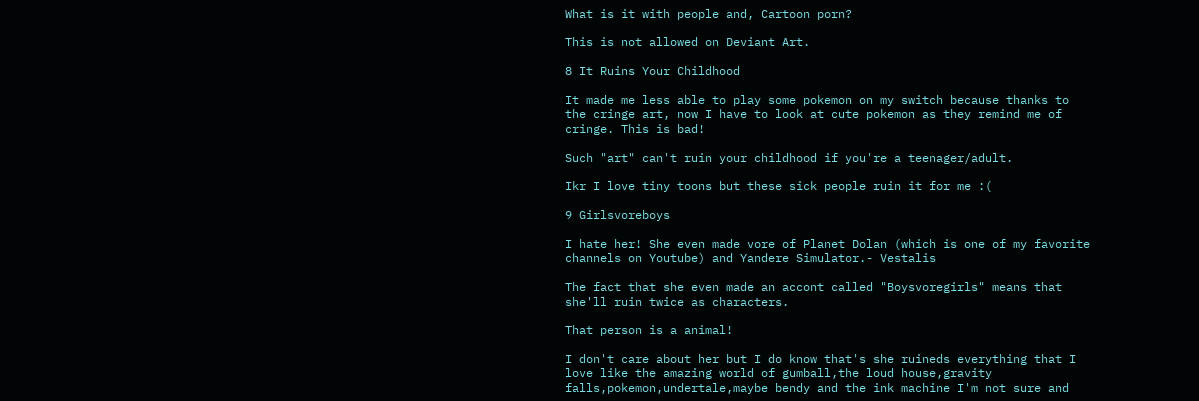What is it with people and, Cartoon porn?

This is not allowed on Deviant Art.

8 It Ruins Your Childhood

It made me less able to play some pokemon on my switch because thanks to the cringe art, now I have to look at cute pokemon as they remind me of cringe. This is bad!

Such "art" can't ruin your childhood if you're a teenager/adult.

Ikr I love tiny toons but these sick people ruin it for me :(

9 Girlsvoreboys

I hate her! She even made vore of Planet Dolan (which is one of my favorite channels on Youtube) and Yandere Simulator.- Vestalis

The fact that she even made an accont called "Boysvoregirls" means that she'll ruin twice as characters.

That person is a animal!

I don't care about her but I do know that's she ruineds everything that I love like the amazing world of gumball,the loud house,gravity falls,pokemon,undertale,maybe bendy and the ink machine I'm not sure and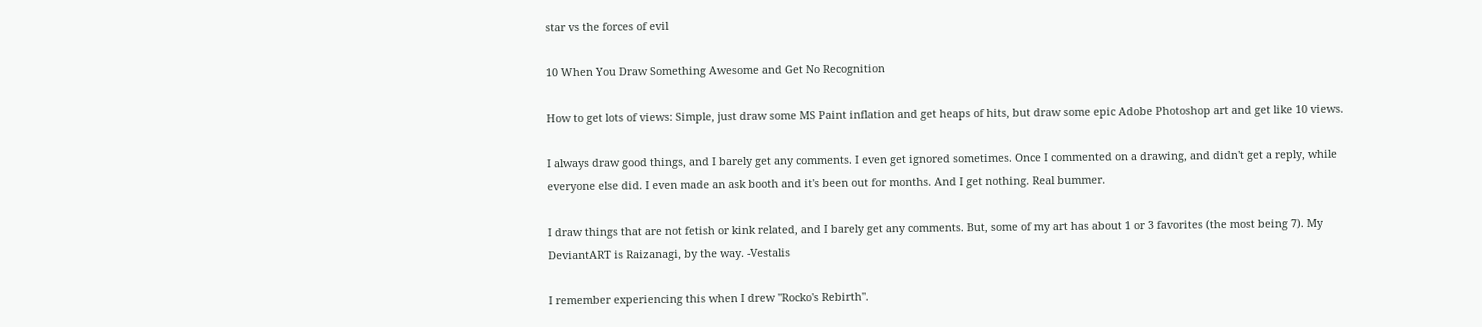star vs the forces of evil

10 When You Draw Something Awesome and Get No Recognition

How to get lots of views: Simple, just draw some MS Paint inflation and get heaps of hits, but draw some epic Adobe Photoshop art and get like 10 views.

I always draw good things, and I barely get any comments. I even get ignored sometimes. Once I commented on a drawing, and didn't get a reply, while everyone else did. I even made an ask booth and it's been out for months. And I get nothing. Real bummer.

I draw things that are not fetish or kink related, and I barely get any comments. But, some of my art has about 1 or 3 favorites (the most being 7). My DeviantART is Raizanagi, by the way. -Vestalis

I remember experiencing this when I drew "Rocko's Rebirth".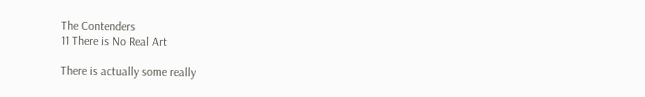The Contenders
11 There is No Real Art

There is actually some really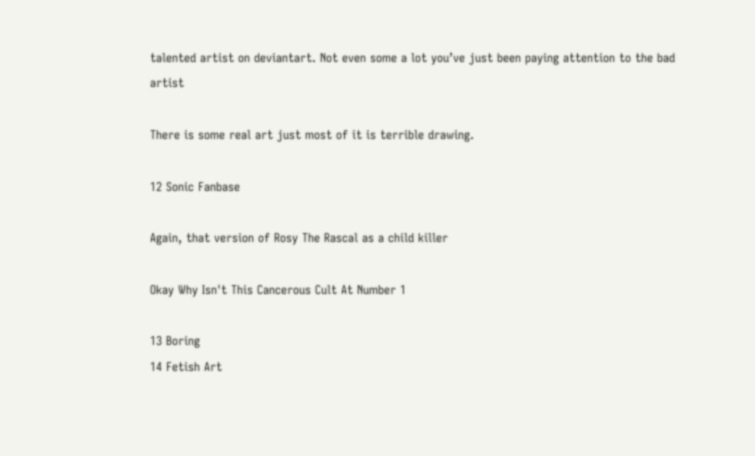talented artist on deviantart. Not even some a lot you’ve just been paying attention to the bad artist

There is some real art just most of it is terrible drawing.

12 Sonic Fanbase

Again, that version of Rosy The Rascal as a child killer

Okay Why Isn't This Cancerous Cult At Number 1

13 Boring
14 Fetish Art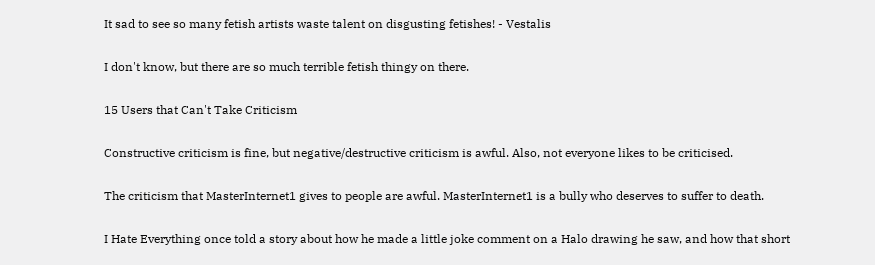It sad to see so many fetish artists waste talent on disgusting fetishes! - Vestalis

I don't know, but there are so much terrible fetish thingy on there.

15 Users that Can't Take Criticism

Constructive criticism is fine, but negative/destructive criticism is awful. Also, not everyone likes to be criticised.

The criticism that MasterInternet1 gives to people are awful. MasterInternet1 is a bully who deserves to suffer to death.

I Hate Everything once told a story about how he made a little joke comment on a Halo drawing he saw, and how that short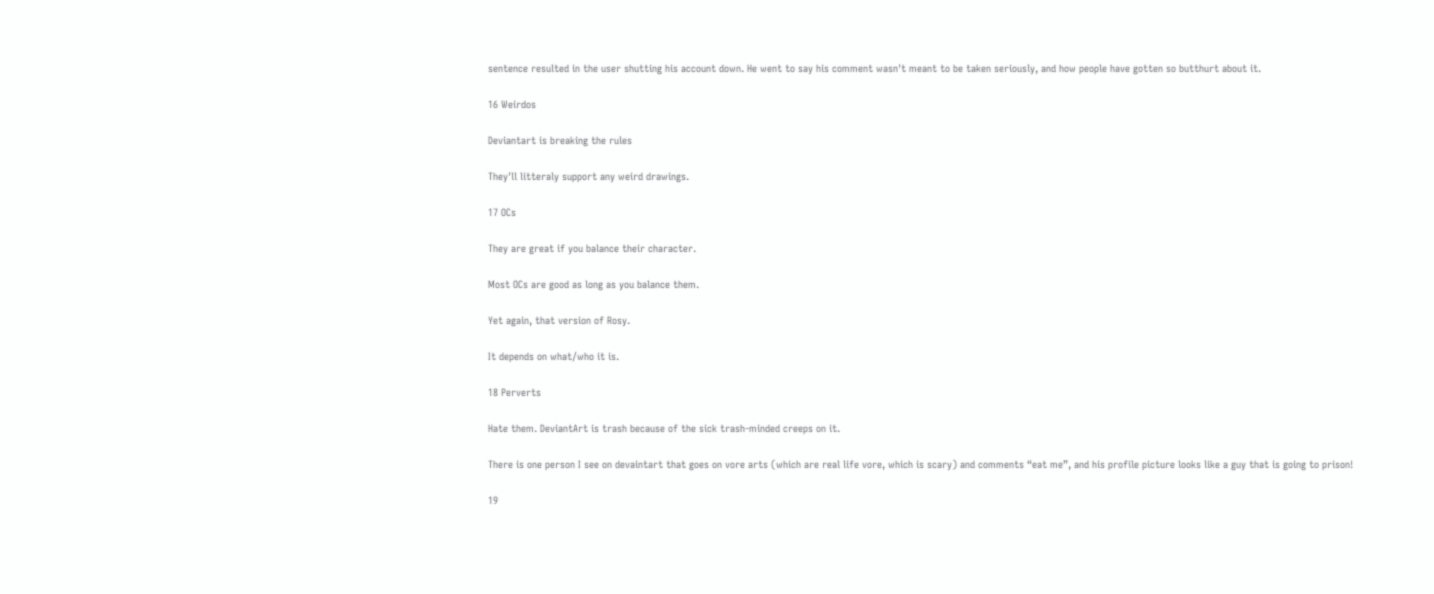sentence resulted in the user shutting his account down. He went to say his comment wasn't meant to be taken seriously, and how people have gotten so butthurt about it.

16 Weirdos

Deviantart is breaking the rules

They'll litteraly support any weird drawings.

17 OCs

They are great if you balance their character.

Most OCs are good as long as you balance them.

Yet again, that version of Rosy.

It depends on what/who it is.

18 Perverts

Hate them. DeviantArt is trash because of the sick trash-minded creeps on it.

There is one person I see on devaintart that goes on vore arts (which are real life vore, which is scary) and comments “eat me”, and his profile picture looks like a guy that is going to prison!

19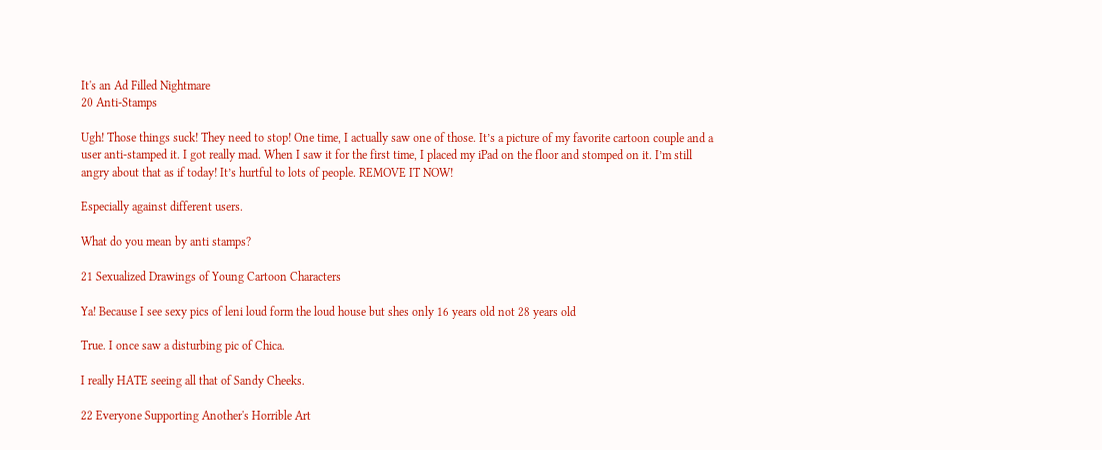It's an Ad Filled Nightmare
20 Anti-Stamps

Ugh! Those things suck! They need to stop! One time, I actually saw one of those. It’s a picture of my favorite cartoon couple and a user anti-stamped it. I got really mad. When I saw it for the first time, I placed my iPad on the floor and stomped on it. I’m still angry about that as if today! It’s hurtful to lots of people. REMOVE IT NOW!

Especially against different users.

What do you mean by anti stamps?

21 Sexualized Drawings of Young Cartoon Characters

Ya! Because I see sexy pics of leni loud form the loud house but shes only 16 years old not 28 years old

True. I once saw a disturbing pic of Chica.

I really HATE seeing all that of Sandy Cheeks.

22 Everyone Supporting Another's Horrible Art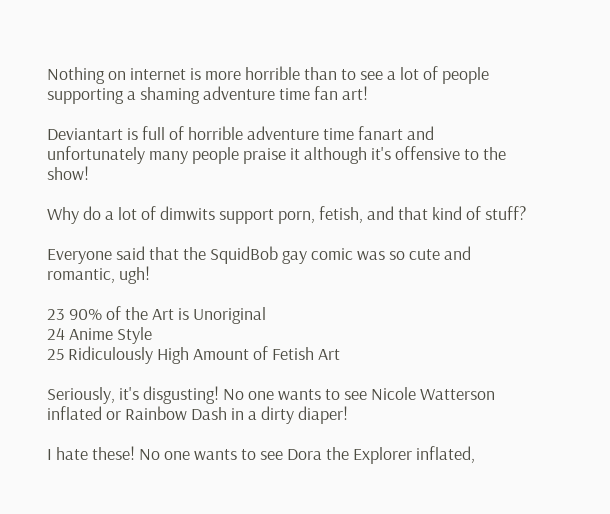Nothing on internet is more horrible than to see a lot of people supporting a shaming adventure time fan art!

Deviantart is full of horrible adventure time fanart and unfortunately many people praise it although it's offensive to the show!

Why do a lot of dimwits support porn, fetish, and that kind of stuff?

Everyone said that the SquidBob gay comic was so cute and romantic, ugh!

23 90% of the Art is Unoriginal
24 Anime Style
25 Ridiculously High Amount of Fetish Art

Seriously, it's disgusting! No one wants to see Nicole Watterson inflated or Rainbow Dash in a dirty diaper!

I hate these! No one wants to see Dora the Explorer inflated,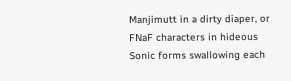Manjimutt in a dirty diaper, or FNaF characters in hideous Sonic forms swallowing each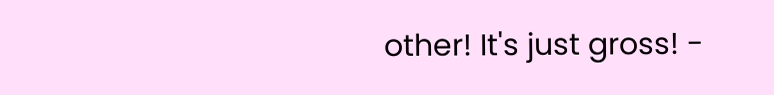other! It's just gross! -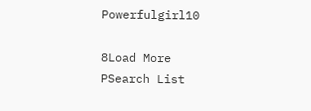Powerfulgirl10

8Load More
PSearch List